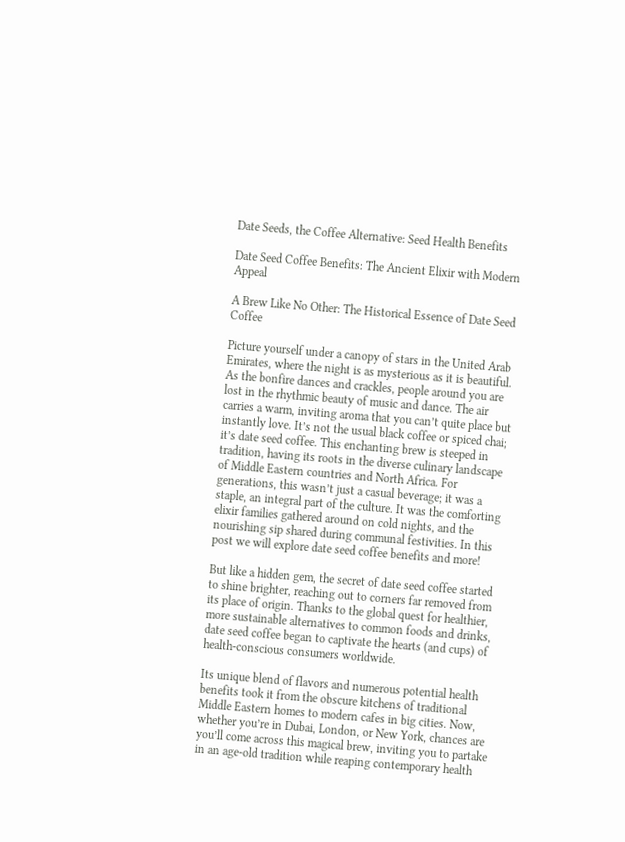Date Seeds, the Coffee Alternative: Seed Health Benefits

Date Seed Coffee Benefits: The Ancient Elixir with Modern Appeal

A Brew Like No Other: The Historical Essence of Date Seed Coffee

Picture yourself under a canopy of stars in the United Arab Emirates, where the night is as mysterious as it is beautiful. As the bonfire dances and crackles, people around you are lost in the rhythmic beauty of music and dance. The air carries a warm, inviting aroma that you can’t quite place but instantly love. It’s not the usual black coffee or spiced chai; it’s date seed coffee. This enchanting brew is steeped in tradition, having its roots in the diverse culinary landscape of Middle Eastern countries and North Africa. For generations, this wasn’t just a casual beverage; it was a staple, an integral part of the culture. It was the comforting elixir families gathered around on cold nights, and the nourishing sip shared during communal festivities. In this post we will explore date seed coffee benefits and more!

But like a hidden gem, the secret of date seed coffee started to shine brighter, reaching out to corners far removed from its place of origin. Thanks to the global quest for healthier, more sustainable alternatives to common foods and drinks, date seed coffee began to captivate the hearts (and cups) of health-conscious consumers worldwide.

Its unique blend of flavors and numerous potential health benefits took it from the obscure kitchens of traditional Middle Eastern homes to modern cafes in big cities. Now, whether you’re in Dubai, London, or New York, chances are you’ll come across this magical brew, inviting you to partake in an age-old tradition while reaping contemporary health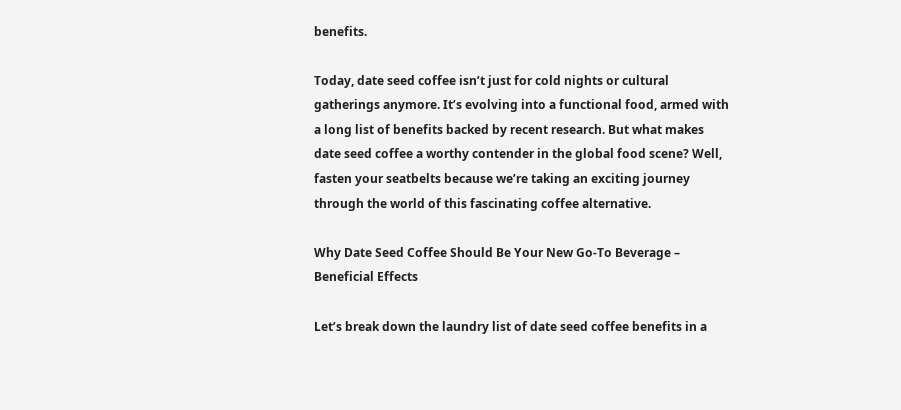benefits.

Today, date seed coffee isn’t just for cold nights or cultural gatherings anymore. It’s evolving into a functional food, armed with a long list of benefits backed by recent research. But what makes date seed coffee a worthy contender in the global food scene? Well, fasten your seatbelts because we’re taking an exciting journey through the world of this fascinating coffee alternative.

Why Date Seed Coffee Should Be Your New Go-To Beverage – Beneficial Effects

Let’s break down the laundry list of date seed coffee benefits in a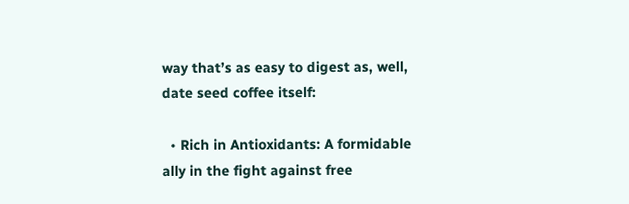way that’s as easy to digest as, well, date seed coffee itself:

  • Rich in Antioxidants: A formidable ally in the fight against free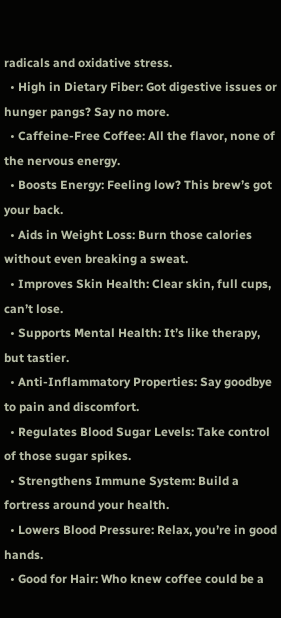radicals and oxidative stress.
  • High in Dietary Fiber: Got digestive issues or hunger pangs? Say no more.
  • Caffeine-Free Coffee: All the flavor, none of the nervous energy.
  • Boosts Energy: Feeling low? This brew’s got your back.
  • Aids in Weight Loss: Burn those calories without even breaking a sweat.
  • Improves Skin Health: Clear skin, full cups, can’t lose.
  • Supports Mental Health: It’s like therapy, but tastier.
  • Anti-Inflammatory Properties: Say goodbye to pain and discomfort.
  • Regulates Blood Sugar Levels: Take control of those sugar spikes.
  • Strengthens Immune System: Build a fortress around your health.
  • Lowers Blood Pressure: Relax, you’re in good hands.
  • Good for Hair: Who knew coffee could be a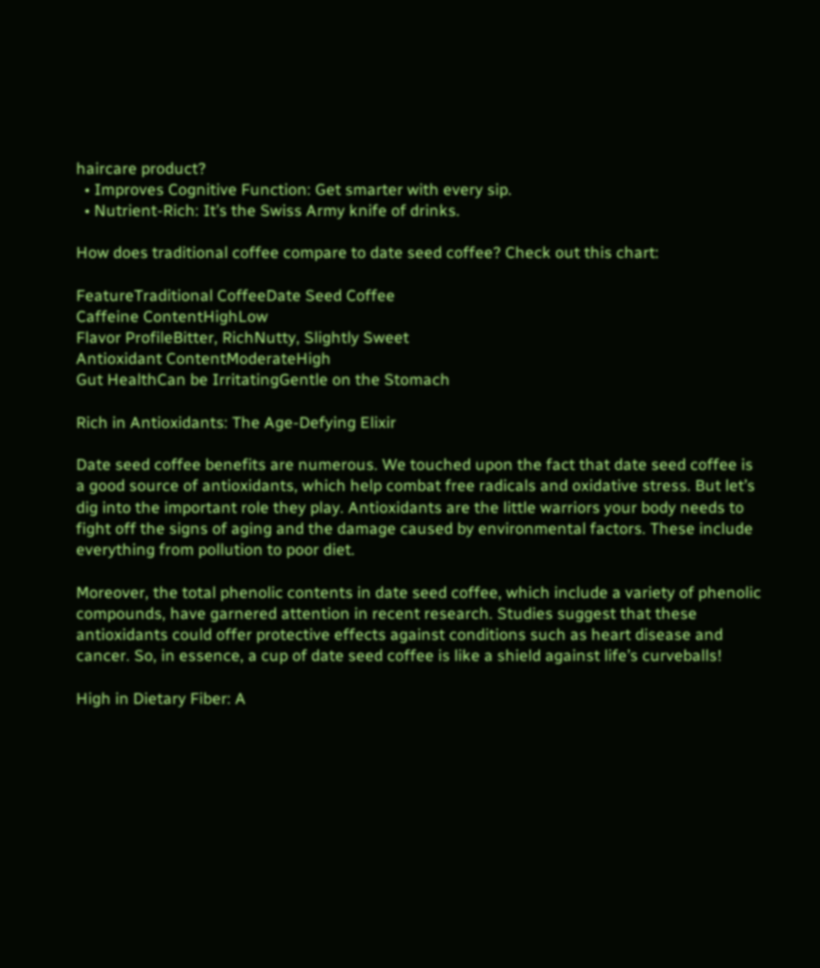haircare product?
  • Improves Cognitive Function: Get smarter with every sip.
  • Nutrient-Rich: It’s the Swiss Army knife of drinks.

How does traditional coffee compare to date seed coffee? Check out this chart:

FeatureTraditional CoffeeDate Seed Coffee
Caffeine ContentHighLow
Flavor ProfileBitter, RichNutty, Slightly Sweet
Antioxidant ContentModerateHigh
Gut HealthCan be IrritatingGentle on the Stomach

Rich in Antioxidants: The Age-Defying Elixir

Date seed coffee benefits are numerous. We touched upon the fact that date seed coffee is a good source of antioxidants, which help combat free radicals and oxidative stress. But let’s dig into the important role they play. Antioxidants are the little warriors your body needs to fight off the signs of aging and the damage caused by environmental factors. These include everything from pollution to poor diet.

Moreover, the total phenolic contents in date seed coffee, which include a variety of phenolic compounds, have garnered attention in recent research. Studies suggest that these antioxidants could offer protective effects against conditions such as heart disease and cancer. So, in essence, a cup of date seed coffee is like a shield against life’s curveballs!

High in Dietary Fiber: A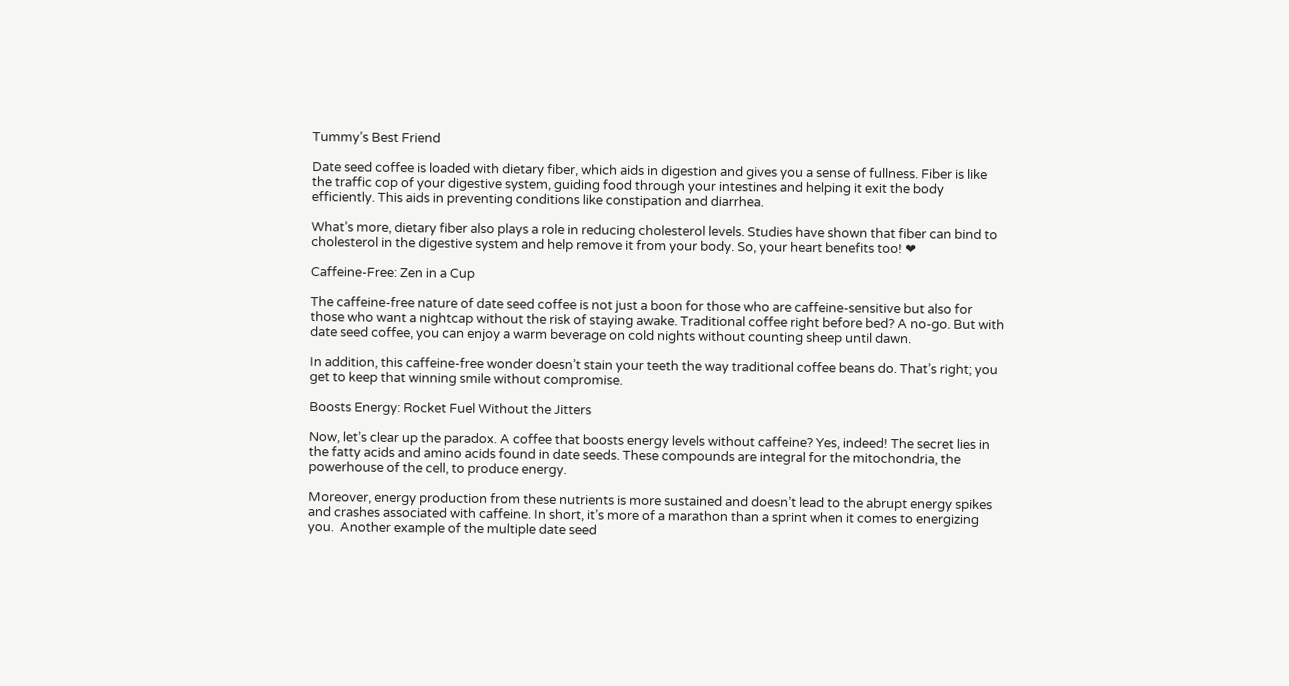Tummy’s Best Friend

Date seed coffee is loaded with dietary fiber, which aids in digestion and gives you a sense of fullness. Fiber is like the traffic cop of your digestive system, guiding food through your intestines and helping it exit the body efficiently. This aids in preventing conditions like constipation and diarrhea.

What’s more, dietary fiber also plays a role in reducing cholesterol levels. Studies have shown that fiber can bind to cholesterol in the digestive system and help remove it from your body. So, your heart benefits too! ❤

Caffeine-Free: Zen in a Cup

The caffeine-free nature of date seed coffee is not just a boon for those who are caffeine-sensitive but also for those who want a nightcap without the risk of staying awake. Traditional coffee right before bed? A no-go. But with date seed coffee, you can enjoy a warm beverage on cold nights without counting sheep until dawn.

In addition, this caffeine-free wonder doesn’t stain your teeth the way traditional coffee beans do. That’s right; you get to keep that winning smile without compromise.

Boosts Energy: Rocket Fuel Without the Jitters

Now, let’s clear up the paradox. A coffee that boosts energy levels without caffeine? Yes, indeed! The secret lies in the fatty acids and amino acids found in date seeds. These compounds are integral for the mitochondria, the powerhouse of the cell, to produce energy.

Moreover, energy production from these nutrients is more sustained and doesn’t lead to the abrupt energy spikes and crashes associated with caffeine. In short, it’s more of a marathon than a sprint when it comes to energizing you.  Another example of the multiple date seed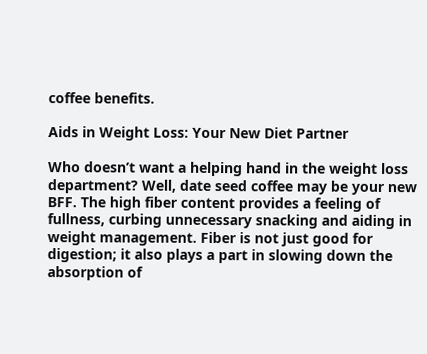coffee benefits.

Aids in Weight Loss: Your New Diet Partner

Who doesn’t want a helping hand in the weight loss department? Well, date seed coffee may be your new BFF. The high fiber content provides a feeling of fullness, curbing unnecessary snacking and aiding in weight management. Fiber is not just good for digestion; it also plays a part in slowing down the absorption of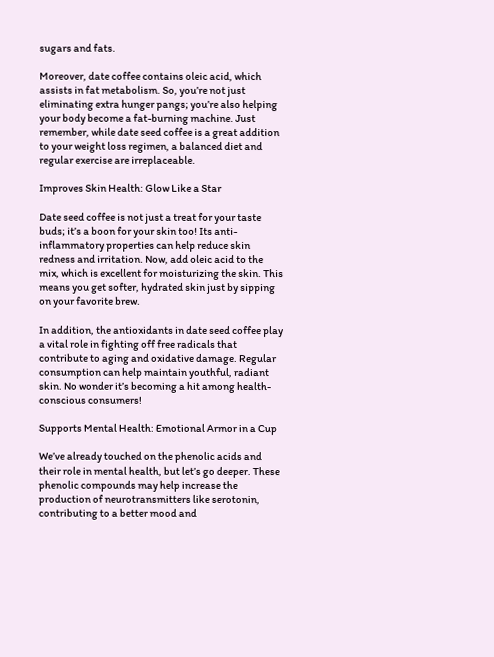sugars and fats.

Moreover, date coffee contains oleic acid, which assists in fat metabolism. So, you’re not just eliminating extra hunger pangs; you’re also helping your body become a fat-burning machine. Just remember, while date seed coffee is a great addition to your weight loss regimen, a balanced diet and regular exercise are irreplaceable.

Improves Skin Health: Glow Like a Star

Date seed coffee is not just a treat for your taste buds; it’s a boon for your skin too! Its anti-inflammatory properties can help reduce skin redness and irritation. Now, add oleic acid to the mix, which is excellent for moisturizing the skin. This means you get softer, hydrated skin just by sipping on your favorite brew.

In addition, the antioxidants in date seed coffee play a vital role in fighting off free radicals that contribute to aging and oxidative damage. Regular consumption can help maintain youthful, radiant skin. No wonder it’s becoming a hit among health-conscious consumers!

Supports Mental Health: Emotional Armor in a Cup

We’ve already touched on the phenolic acids and their role in mental health, but let’s go deeper. These phenolic compounds may help increase the production of neurotransmitters like serotonin, contributing to a better mood and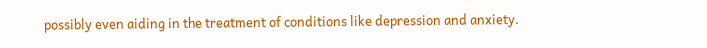possibly even aiding in the treatment of conditions like depression and anxiety.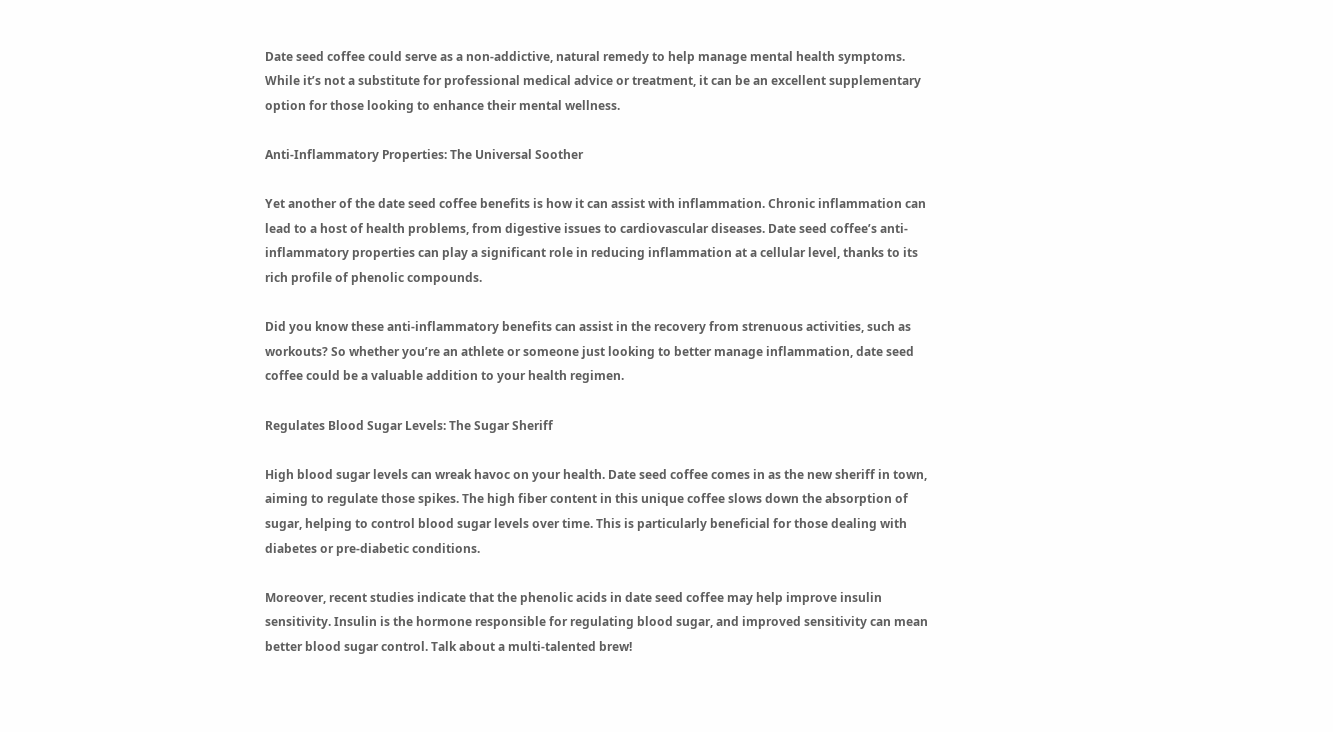Date seed coffee could serve as a non-addictive, natural remedy to help manage mental health symptoms. While it’s not a substitute for professional medical advice or treatment, it can be an excellent supplementary option for those looking to enhance their mental wellness.

Anti-Inflammatory Properties: The Universal Soother

Yet another of the date seed coffee benefits is how it can assist with inflammation. Chronic inflammation can lead to a host of health problems, from digestive issues to cardiovascular diseases. Date seed coffee’s anti-inflammatory properties can play a significant role in reducing inflammation at a cellular level, thanks to its rich profile of phenolic compounds.

Did you know these anti-inflammatory benefits can assist in the recovery from strenuous activities, such as workouts? So whether you’re an athlete or someone just looking to better manage inflammation, date seed coffee could be a valuable addition to your health regimen.

Regulates Blood Sugar Levels: The Sugar Sheriff

High blood sugar levels can wreak havoc on your health. Date seed coffee comes in as the new sheriff in town, aiming to regulate those spikes. The high fiber content in this unique coffee slows down the absorption of sugar, helping to control blood sugar levels over time. This is particularly beneficial for those dealing with diabetes or pre-diabetic conditions.

Moreover, recent studies indicate that the phenolic acids in date seed coffee may help improve insulin sensitivity. Insulin is the hormone responsible for regulating blood sugar, and improved sensitivity can mean better blood sugar control. Talk about a multi-talented brew!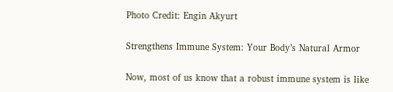Photo Credit: Engin Akyurt

Strengthens Immune System: Your Body’s Natural Armor

Now, most of us know that a robust immune system is like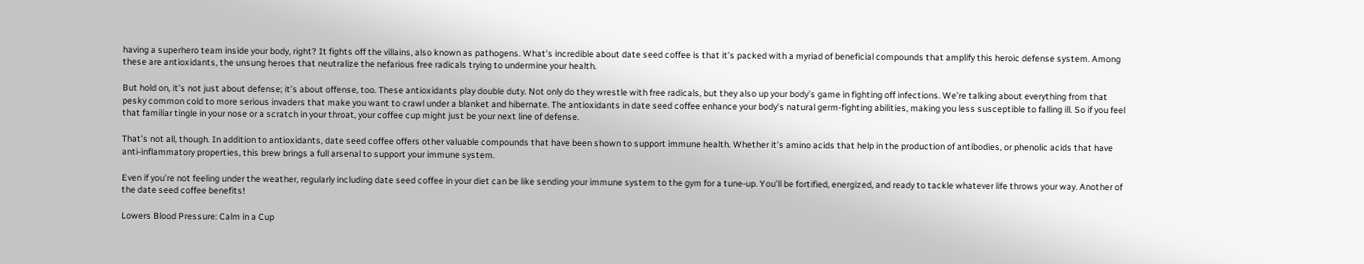having a superhero team inside your body, right? It fights off the villains, also known as pathogens. What’s incredible about date seed coffee is that it’s packed with a myriad of beneficial compounds that amplify this heroic defense system. Among these are antioxidants, the unsung heroes that neutralize the nefarious free radicals trying to undermine your health.

But hold on, it’s not just about defense; it’s about offense, too. These antioxidants play double duty. Not only do they wrestle with free radicals, but they also up your body’s game in fighting off infections. We’re talking about everything from that pesky common cold to more serious invaders that make you want to crawl under a blanket and hibernate. The antioxidants in date seed coffee enhance your body’s natural germ-fighting abilities, making you less susceptible to falling ill. So if you feel that familiar tingle in your nose or a scratch in your throat, your coffee cup might just be your next line of defense.

That’s not all, though. In addition to antioxidants, date seed coffee offers other valuable compounds that have been shown to support immune health. Whether it’s amino acids that help in the production of antibodies, or phenolic acids that have anti-inflammatory properties, this brew brings a full arsenal to support your immune system.

Even if you’re not feeling under the weather, regularly including date seed coffee in your diet can be like sending your immune system to the gym for a tune-up. You’ll be fortified, energized, and ready to tackle whatever life throws your way. Another of the date seed coffee benefits!

Lowers Blood Pressure: Calm in a Cup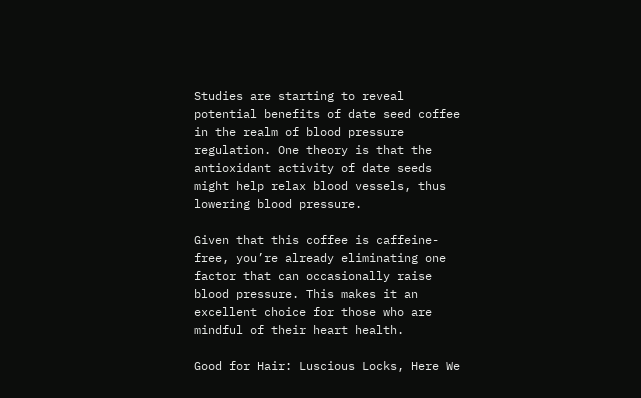Studies are starting to reveal potential benefits of date seed coffee in the realm of blood pressure regulation. One theory is that the antioxidant activity of date seeds might help relax blood vessels, thus lowering blood pressure.

Given that this coffee is caffeine-free, you’re already eliminating one factor that can occasionally raise blood pressure. This makes it an excellent choice for those who are mindful of their heart health.

Good for Hair: Luscious Locks, Here We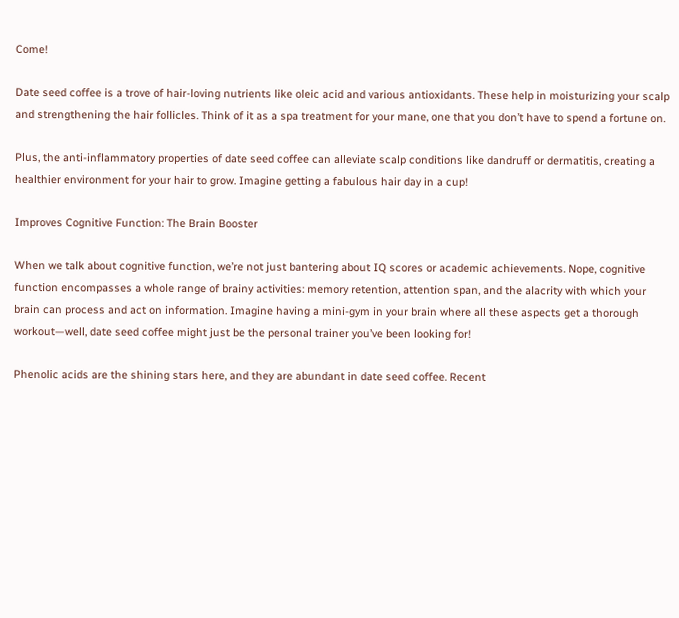Come!

Date seed coffee is a trove of hair-loving nutrients like oleic acid and various antioxidants. These help in moisturizing your scalp and strengthening the hair follicles. Think of it as a spa treatment for your mane, one that you don’t have to spend a fortune on.

Plus, the anti-inflammatory properties of date seed coffee can alleviate scalp conditions like dandruff or dermatitis, creating a healthier environment for your hair to grow. Imagine getting a fabulous hair day in a cup!

Improves Cognitive Function: The Brain Booster

When we talk about cognitive function, we’re not just bantering about IQ scores or academic achievements. Nope, cognitive function encompasses a whole range of brainy activities: memory retention, attention span, and the alacrity with which your brain can process and act on information. Imagine having a mini-gym in your brain where all these aspects get a thorough workout—well, date seed coffee might just be the personal trainer you’ve been looking for!

Phenolic acids are the shining stars here, and they are abundant in date seed coffee. Recent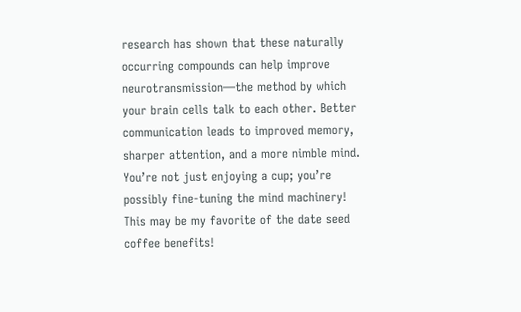research has shown that these naturally occurring compounds can help improve neurotransmission—the method by which your brain cells talk to each other. Better communication leads to improved memory, sharper attention, and a more nimble mind. You’re not just enjoying a cup; you’re possibly fine-tuning the mind machinery!  This may be my favorite of the date seed coffee benefits!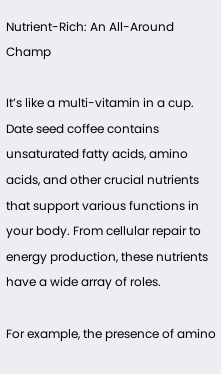Nutrient-Rich: An All-Around Champ

It’s like a multi-vitamin in a cup. Date seed coffee contains unsaturated fatty acids, amino acids, and other crucial nutrients that support various functions in your body. From cellular repair to energy production, these nutrients have a wide array of roles.

For example, the presence of amino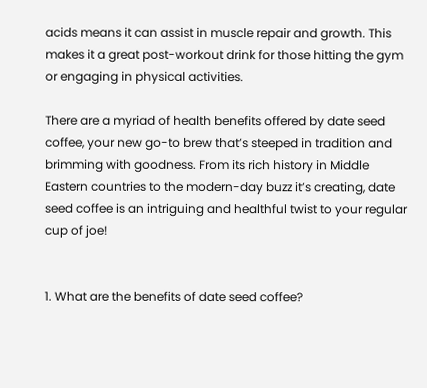acids means it can assist in muscle repair and growth. This makes it a great post-workout drink for those hitting the gym or engaging in physical activities.

There are a myriad of health benefits offered by date seed coffee, your new go-to brew that’s steeped in tradition and brimming with goodness. From its rich history in Middle Eastern countries to the modern-day buzz it’s creating, date seed coffee is an intriguing and healthful twist to your regular cup of joe!


1. What are the benefits of date seed coffee?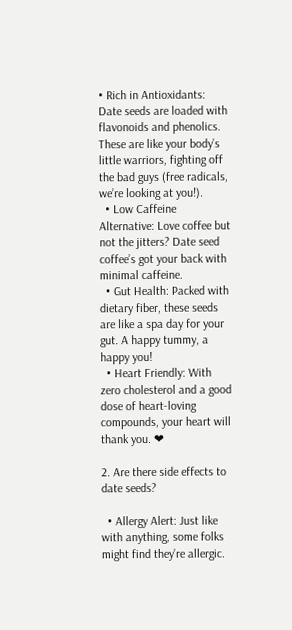• Rich in Antioxidants: Date seeds are loaded with flavonoids and phenolics. These are like your body’s little warriors, fighting off the bad guys (free radicals, we’re looking at you!).
  • Low Caffeine Alternative: Love coffee but not the jitters? Date seed coffee’s got your back with minimal caffeine.
  • Gut Health: Packed with dietary fiber, these seeds are like a spa day for your gut. A happy tummy, a happy you!
  • Heart Friendly: With zero cholesterol and a good dose of heart-loving compounds, your heart will thank you. ❤

2. Are there side effects to date seeds?

  • Allergy Alert: Just like with anything, some folks might find they’re allergic.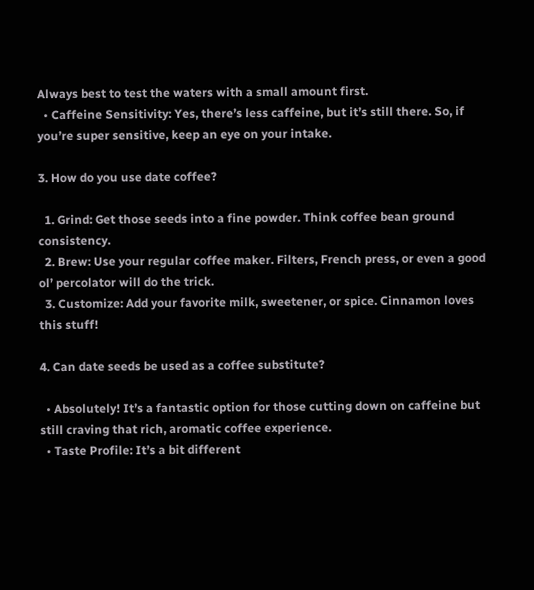Always best to test the waters with a small amount first.
  • Caffeine Sensitivity: Yes, there’s less caffeine, but it’s still there. So, if you’re super sensitive, keep an eye on your intake.

3. How do you use date coffee?

  1. Grind: Get those seeds into a fine powder. Think coffee bean ground consistency.
  2. Brew: Use your regular coffee maker. Filters, French press, or even a good ol’ percolator will do the trick.
  3. Customize: Add your favorite milk, sweetener, or spice. Cinnamon loves this stuff!

4. Can date seeds be used as a coffee substitute?

  • Absolutely! It’s a fantastic option for those cutting down on caffeine but still craving that rich, aromatic coffee experience.
  • Taste Profile: It’s a bit different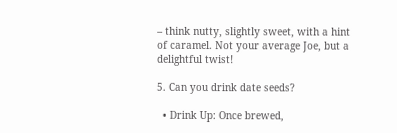– think nutty, slightly sweet, with a hint of caramel. Not your average Joe, but a delightful twist!

5. Can you drink date seeds?

  • Drink Up: Once brewed,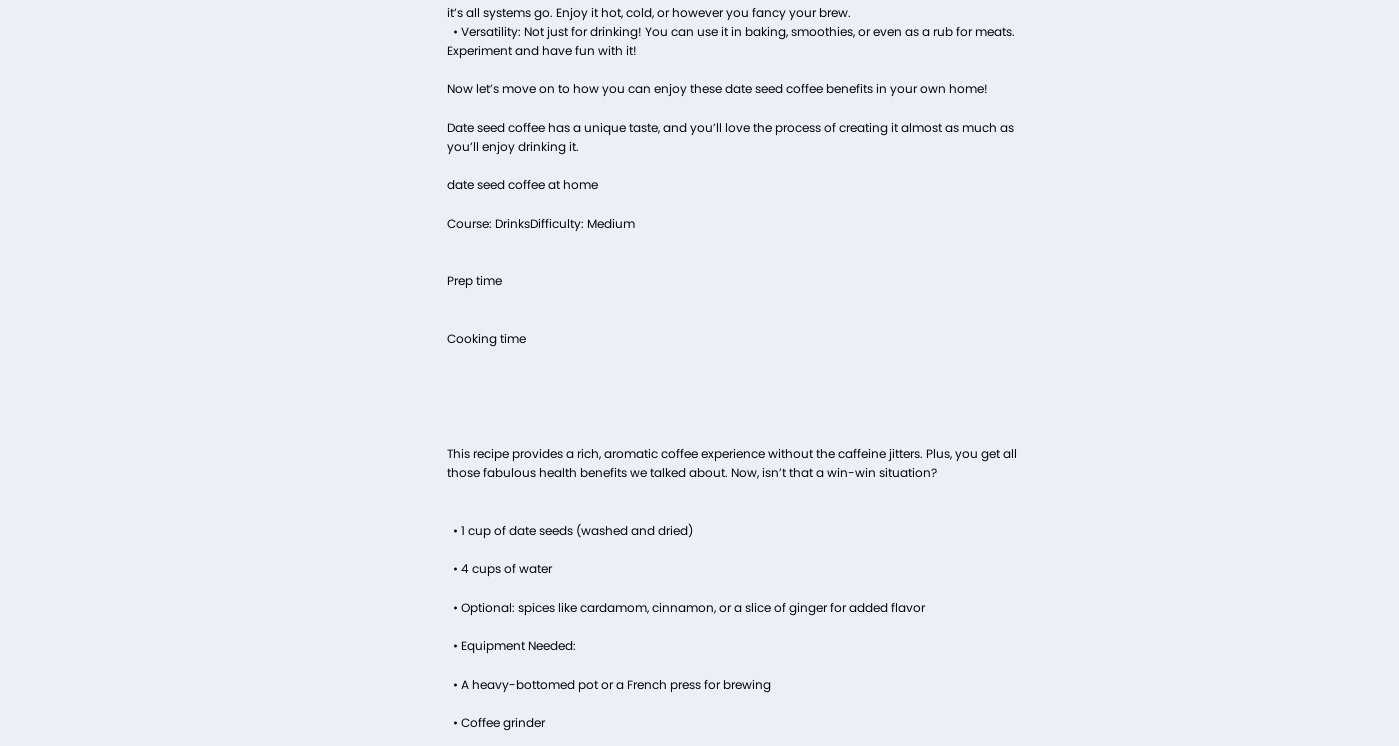it’s all systems go. Enjoy it hot, cold, or however you fancy your brew.
  • Versatility: Not just for drinking! You can use it in baking, smoothies, or even as a rub for meats. Experiment and have fun with it!

Now let’s move on to how you can enjoy these date seed coffee benefits in your own home!

Date seed coffee has a unique taste, and you’ll love the process of creating it almost as much as you’ll enjoy drinking it.

date seed coffee at home

Course: DrinksDifficulty: Medium


Prep time


Cooking time





This recipe provides a rich, aromatic coffee experience without the caffeine jitters. Plus, you get all those fabulous health benefits we talked about. Now, isn’t that a win-win situation?


  • 1 cup of date seeds (washed and dried)

  • 4 cups of water

  • Optional: spices like cardamom, cinnamon, or a slice of ginger for added flavor

  • Equipment Needed:

  • A heavy-bottomed pot or a French press for brewing

  • Coffee grinder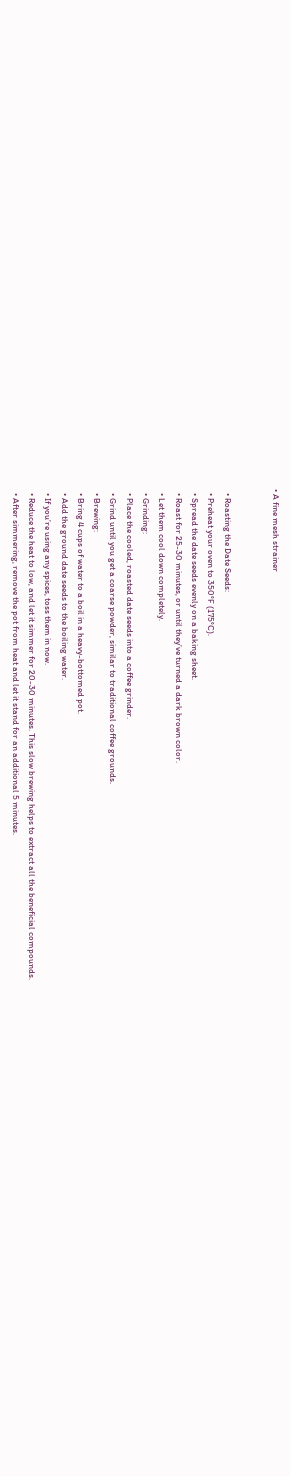• A fine mesh strainer


  • Roasting the Date Seeds:
  • Preheat your oven to 350°F (175°C).
  • Spread the date seeds evenly on a baking sheet.
  • Roast for 25-30 minutes, or until they’ve turned a dark brown color.
  • Let them cool down completely.
  • Grinding:
  • Place the cooled, roasted date seeds into a coffee grinder.
  • Grind until you get a coarse powder, similar to traditional coffee grounds.
  • Brewing:
  • Bring 4 cups of water to a boil in a heavy-bottomed pot.
  • Add the ground date seeds to the boiling water.
  • If you’re using any spices, toss them in now.
  • Reduce the heat to low, and let it simmer for 20-30 minutes. This slow brewing helps to extract all the beneficial compounds.
  • After simmering, remove the pot from heat and let it stand for an additional 5 minutes.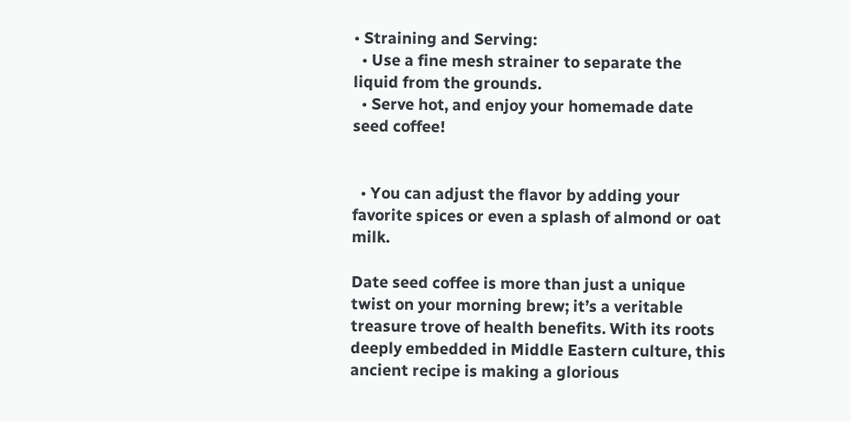• Straining and Serving:
  • Use a fine mesh strainer to separate the liquid from the grounds.
  • Serve hot, and enjoy your homemade date seed coffee!


  • You can adjust the flavor by adding your favorite spices or even a splash of almond or oat milk.

Date seed coffee is more than just a unique twist on your morning brew; it’s a veritable treasure trove of health benefits. With its roots deeply embedded in Middle Eastern culture, this ancient recipe is making a glorious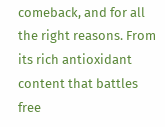comeback, and for all the right reasons. From its rich antioxidant content that battles free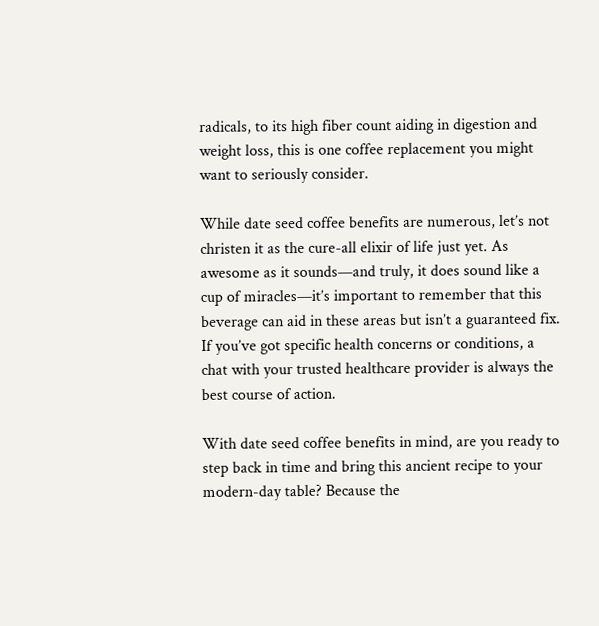radicals, to its high fiber count aiding in digestion and weight loss, this is one coffee replacement you might want to seriously consider.

While date seed coffee benefits are numerous, let’s not christen it as the cure-all elixir of life just yet. As awesome as it sounds—and truly, it does sound like a cup of miracles—it’s important to remember that this beverage can aid in these areas but isn’t a guaranteed fix. If you’ve got specific health concerns or conditions, a chat with your trusted healthcare provider is always the best course of action.

With date seed coffee benefits in mind, are you ready to step back in time and bring this ancient recipe to your modern-day table? Because the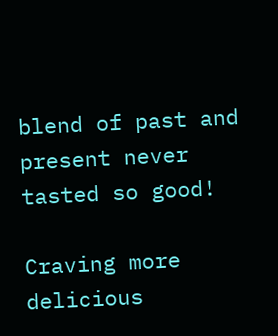blend of past and present never tasted so good!

Craving more delicious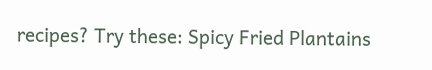recipes? Try these: Spicy Fried Plantains